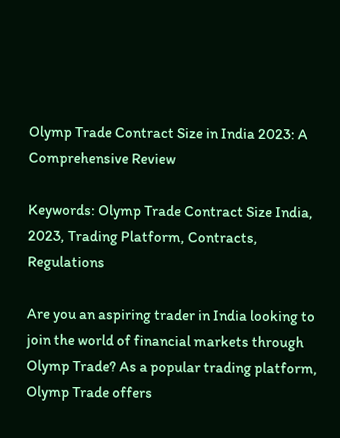Olymp Trade Contract Size in India 2023: A Comprehensive Review

Keywords: Olymp Trade Contract Size India, 2023, Trading Platform, Contracts, Regulations

Are you an aspiring trader in India looking to join the world of financial markets through Olymp Trade? As a popular trading platform, Olymp Trade offers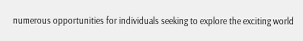numerous opportunities for individuals seeking to explore the exciting world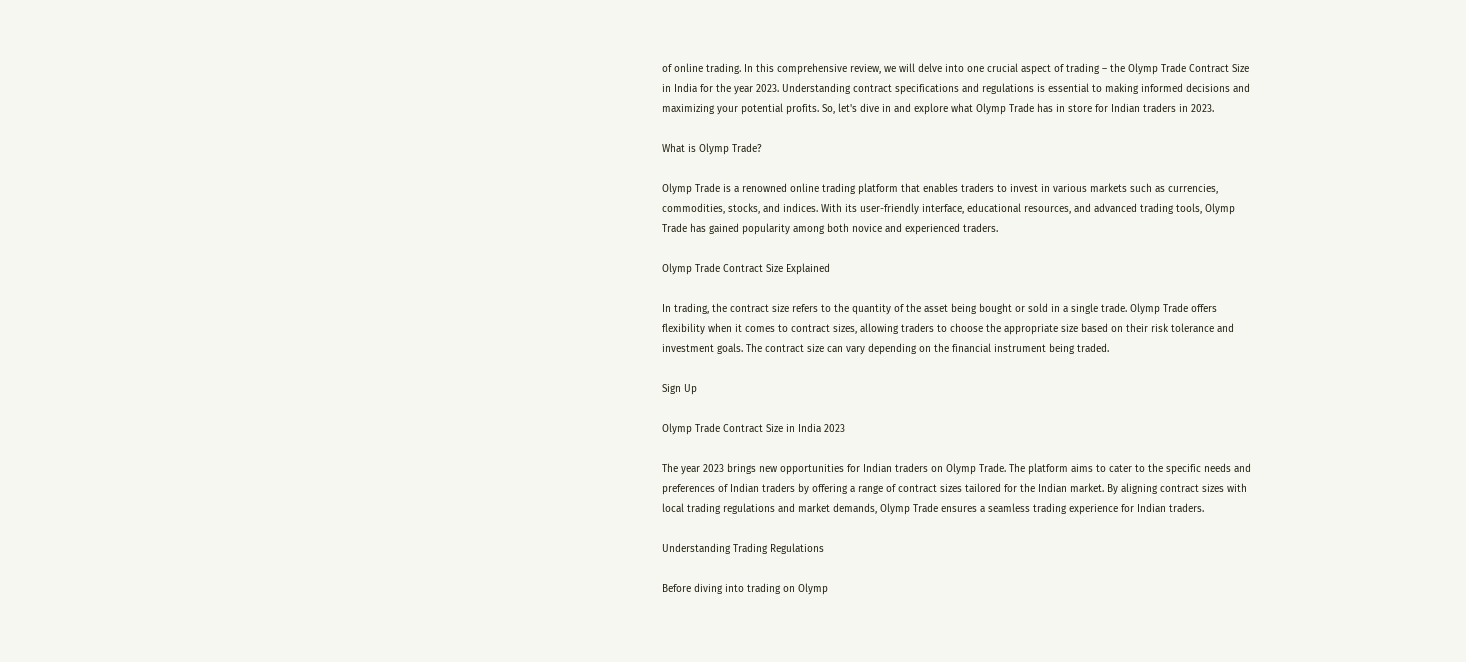of online trading. In this comprehensive review, we will delve into one crucial aspect of trading – the Olymp Trade Contract Size in India for the year 2023. Understanding contract specifications and regulations is essential to making informed decisions and maximizing your potential profits. So, let's dive in and explore what Olymp Trade has in store for Indian traders in 2023.

What is Olymp Trade?

Olymp Trade is a renowned online trading platform that enables traders to invest in various markets such as currencies, commodities, stocks, and indices. With its user-friendly interface, educational resources, and advanced trading tools, Olymp Trade has gained popularity among both novice and experienced traders.

Olymp Trade Contract Size Explained

In trading, the contract size refers to the quantity of the asset being bought or sold in a single trade. Olymp Trade offers flexibility when it comes to contract sizes, allowing traders to choose the appropriate size based on their risk tolerance and investment goals. The contract size can vary depending on the financial instrument being traded.

Sign Up

Olymp Trade Contract Size in India 2023

The year 2023 brings new opportunities for Indian traders on Olymp Trade. The platform aims to cater to the specific needs and preferences of Indian traders by offering a range of contract sizes tailored for the Indian market. By aligning contract sizes with local trading regulations and market demands, Olymp Trade ensures a seamless trading experience for Indian traders.

Understanding Trading Regulations

Before diving into trading on Olymp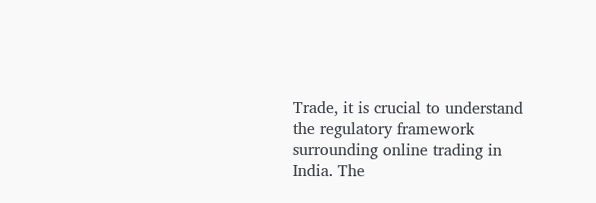Trade, it is crucial to understand the regulatory framework surrounding online trading in India. The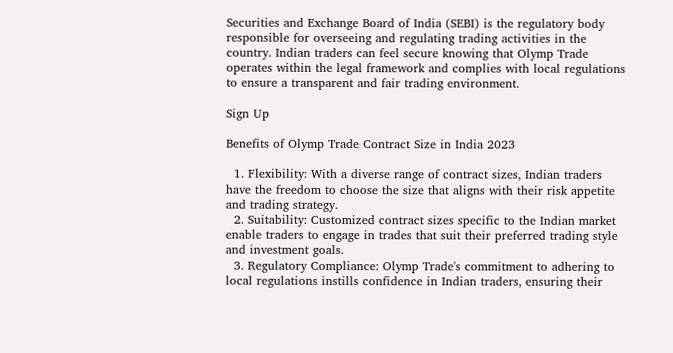Securities and Exchange Board of India (SEBI) is the regulatory body responsible for overseeing and regulating trading activities in the country. Indian traders can feel secure knowing that Olymp Trade operates within the legal framework and complies with local regulations to ensure a transparent and fair trading environment.

Sign Up

Benefits of Olymp Trade Contract Size in India 2023

  1. Flexibility: With a diverse range of contract sizes, Indian traders have the freedom to choose the size that aligns with their risk appetite and trading strategy.
  2. Suitability: Customized contract sizes specific to the Indian market enable traders to engage in trades that suit their preferred trading style and investment goals.
  3. Regulatory Compliance: Olymp Trade's commitment to adhering to local regulations instills confidence in Indian traders, ensuring their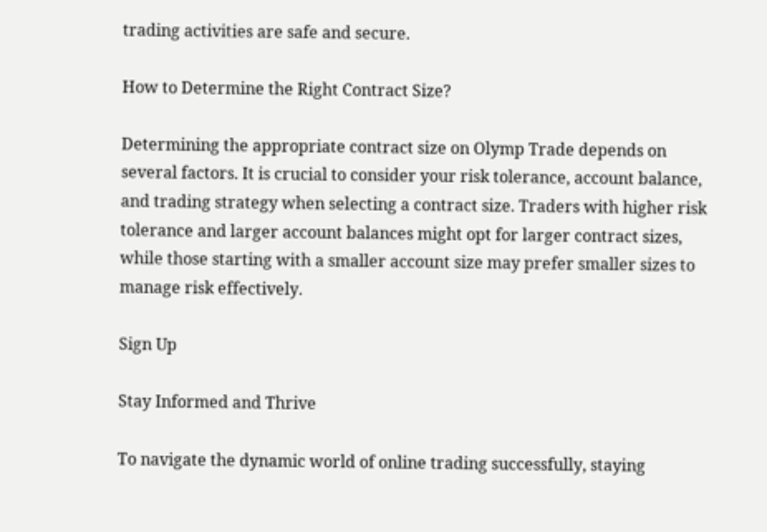trading activities are safe and secure.

How to Determine the Right Contract Size?

Determining the appropriate contract size on Olymp Trade depends on several factors. It is crucial to consider your risk tolerance, account balance, and trading strategy when selecting a contract size. Traders with higher risk tolerance and larger account balances might opt for larger contract sizes, while those starting with a smaller account size may prefer smaller sizes to manage risk effectively.

Sign Up

Stay Informed and Thrive

To navigate the dynamic world of online trading successfully, staying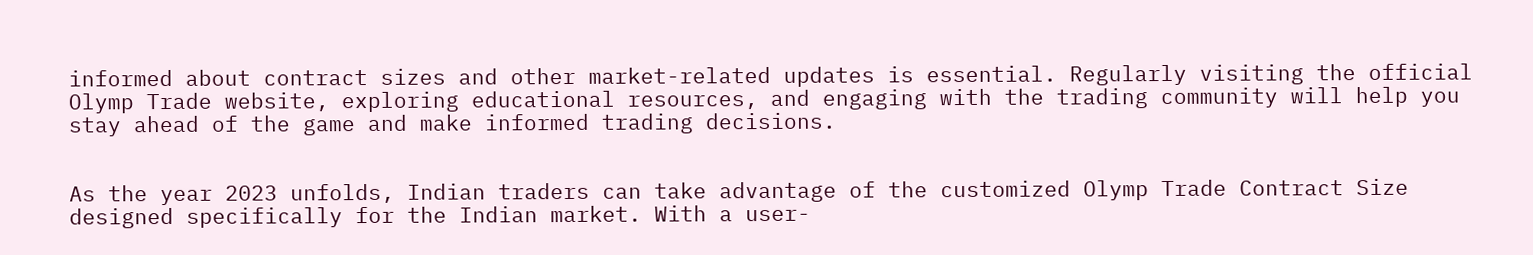informed about contract sizes and other market-related updates is essential. Regularly visiting the official Olymp Trade website, exploring educational resources, and engaging with the trading community will help you stay ahead of the game and make informed trading decisions.


As the year 2023 unfolds, Indian traders can take advantage of the customized Olymp Trade Contract Size designed specifically for the Indian market. With a user-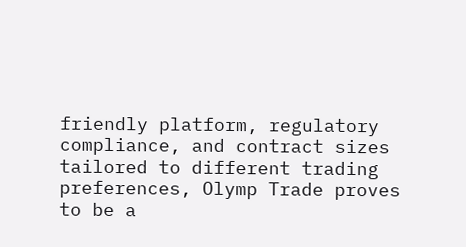friendly platform, regulatory compliance, and contract sizes tailored to different trading preferences, Olymp Trade proves to be a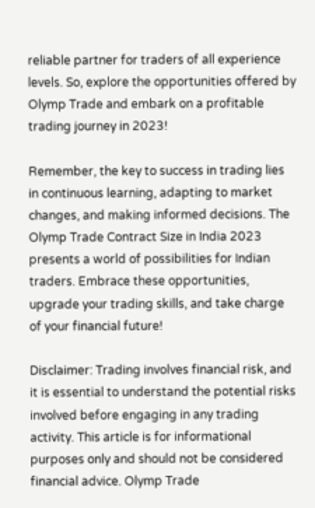reliable partner for traders of all experience levels. So, explore the opportunities offered by Olymp Trade and embark on a profitable trading journey in 2023!

Remember, the key to success in trading lies in continuous learning, adapting to market changes, and making informed decisions. The Olymp Trade Contract Size in India 2023 presents a world of possibilities for Indian traders. Embrace these opportunities, upgrade your trading skills, and take charge of your financial future!

Disclaimer: Trading involves financial risk, and it is essential to understand the potential risks involved before engaging in any trading activity. This article is for informational purposes only and should not be considered financial advice. Olymp Trade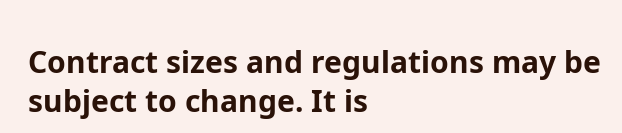Contract sizes and regulations may be subject to change. It is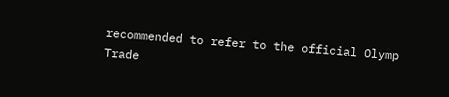recommended to refer to the official Olymp Trade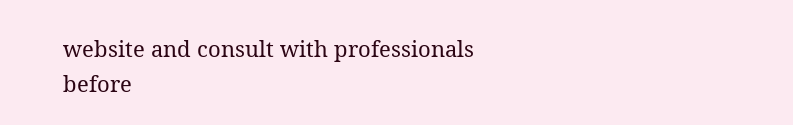website and consult with professionals before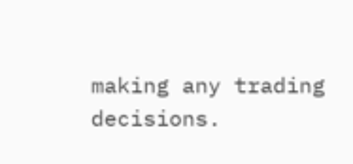making any trading decisions.